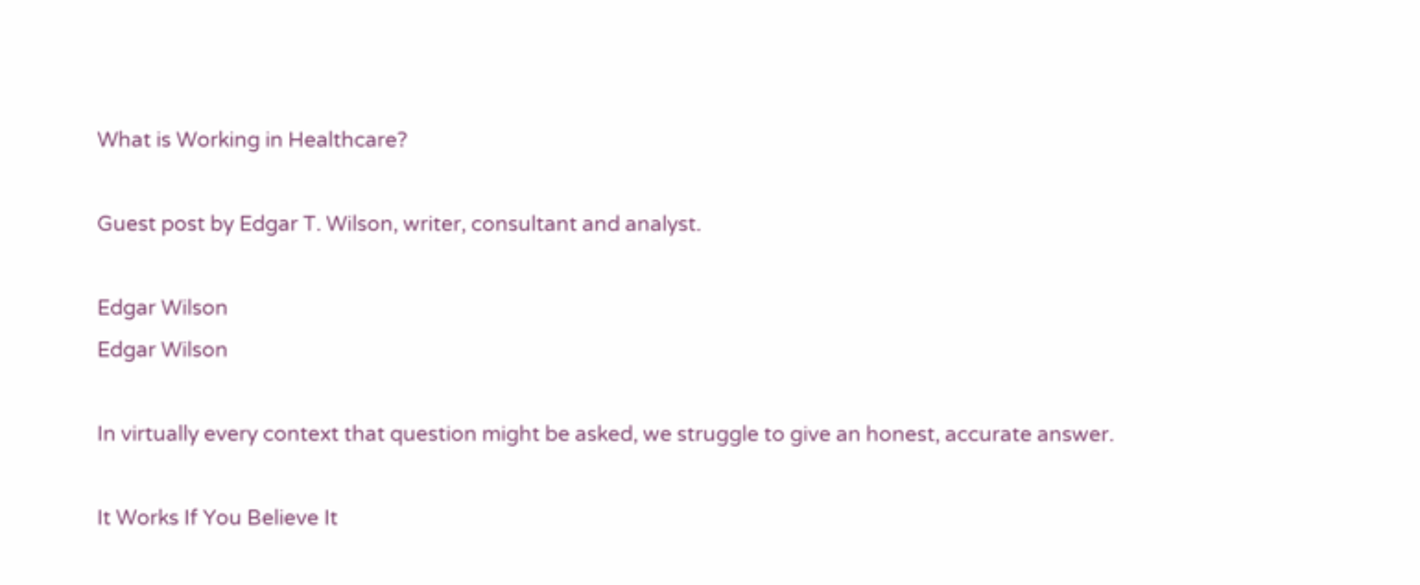What is Working in Healthcare?

Guest post by Edgar T. Wilson, writer, consultant and analyst.

Edgar Wilson
Edgar Wilson

In virtually every context that question might be asked, we struggle to give an honest, accurate answer.

It Works If You Believe It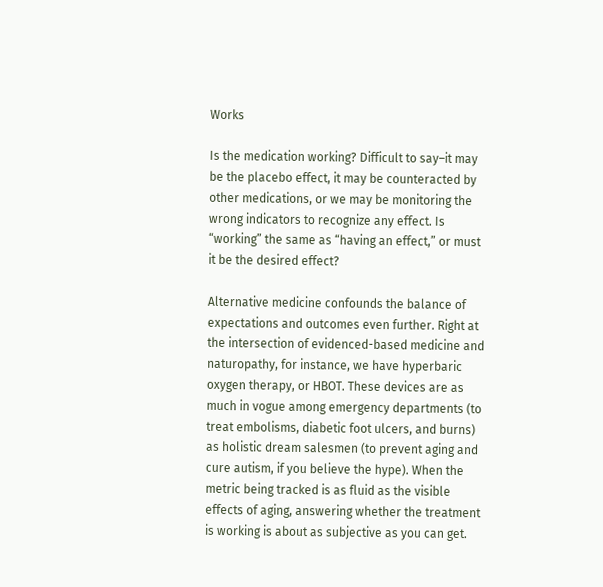Works

Is the medication working? Difficult to say–it may be the placebo effect, it may be counteracted by other medications, or we may be monitoring the wrong indicators to recognize any effect. Is “working” the same as “having an effect,” or must it be the desired effect?

Alternative medicine confounds the balance of expectations and outcomes even further. Right at the intersection of evidenced-based medicine and naturopathy, for instance, we have hyperbaric oxygen therapy, or HBOT. These devices are as much in vogue among emergency departments (to treat embolisms, diabetic foot ulcers, and burns) as holistic dream salesmen (to prevent aging and cure autism, if you believe the hype). When the metric being tracked is as fluid as the visible effects of aging, answering whether the treatment is working is about as subjective as you can get.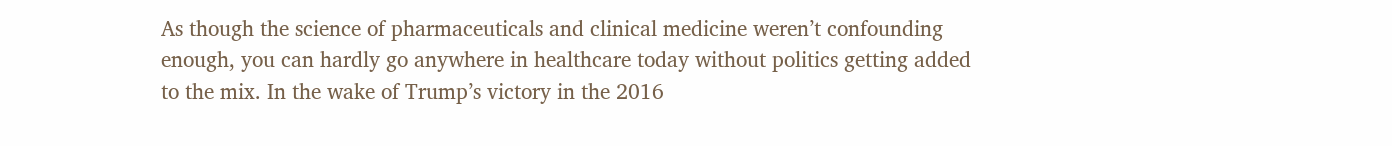As though the science of pharmaceuticals and clinical medicine weren’t confounding enough, you can hardly go anywhere in healthcare today without politics getting added to the mix. In the wake of Trump’s victory in the 2016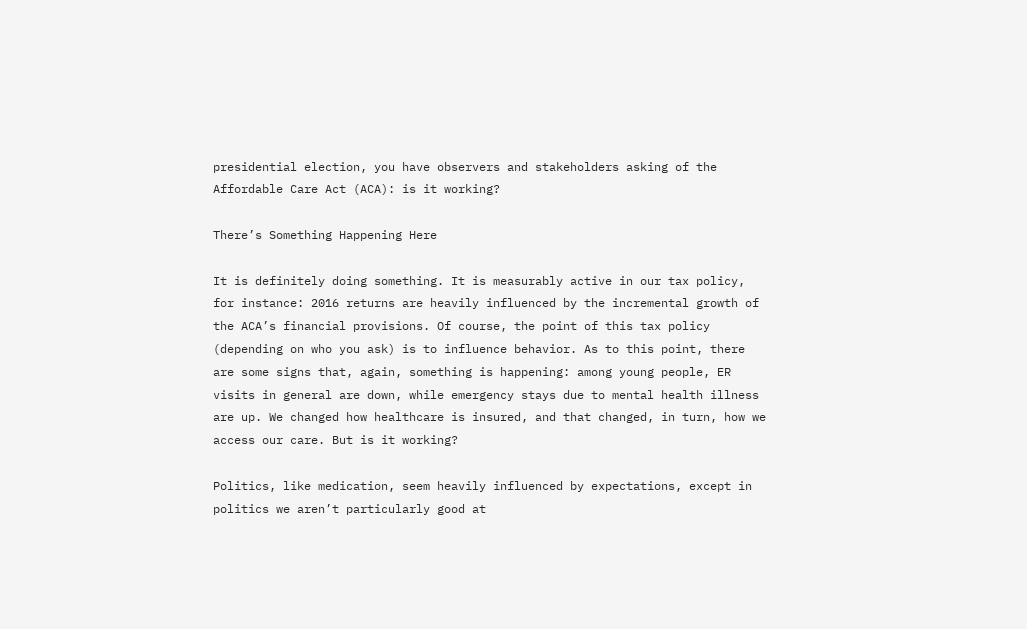presidential election, you have observers and stakeholders asking of the Affordable Care Act (ACA): is it working?

There’s Something Happening Here

It is definitely doing something. It is measurably active in our tax policy, for instance: 2016 returns are heavily influenced by the incremental growth of the ACA’s financial provisions. Of course, the point of this tax policy (depending on who you ask) is to influence behavior. As to this point, there are some signs that, again, something is happening: among young people, ER visits in general are down, while emergency stays due to mental health illness are up. We changed how healthcare is insured, and that changed, in turn, how we access our care. But is it working?

Politics, like medication, seem heavily influenced by expectations, except in politics we aren’t particularly good at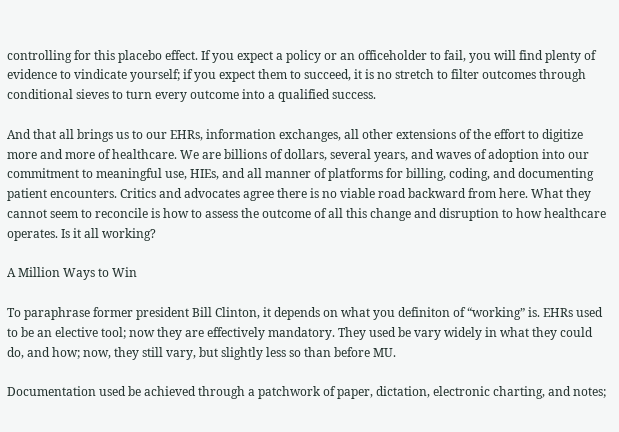controlling for this placebo effect. If you expect a policy or an officeholder to fail, you will find plenty of evidence to vindicate yourself; if you expect them to succeed, it is no stretch to filter outcomes through conditional sieves to turn every outcome into a qualified success.

And that all brings us to our EHRs, information exchanges, all other extensions of the effort to digitize more and more of healthcare. We are billions of dollars, several years, and waves of adoption into our commitment to meaningful use, HIEs, and all manner of platforms for billing, coding, and documenting patient encounters. Critics and advocates agree there is no viable road backward from here. What they cannot seem to reconcile is how to assess the outcome of all this change and disruption to how healthcare operates. Is it all working?

A Million Ways to Win

To paraphrase former president Bill Clinton, it depends on what you definiton of “working” is. EHRs used to be an elective tool; now they are effectively mandatory. They used be vary widely in what they could do, and how; now, they still vary, but slightly less so than before MU.

Documentation used be achieved through a patchwork of paper, dictation, electronic charting, and notes;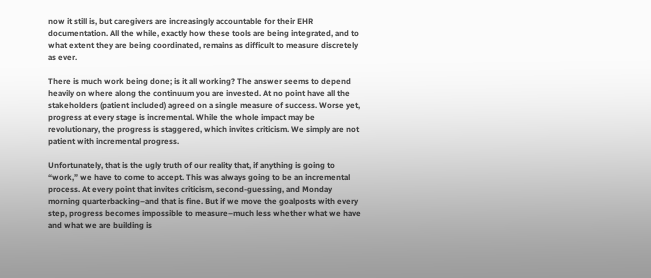now it still is, but caregivers are increasingly accountable for their EHR documentation. All the while, exactly how these tools are being integrated, and to what extent they are being coordinated, remains as difficult to measure discretely as ever.

There is much work being done; is it all working? The answer seems to depend heavily on where along the continuum you are invested. At no point have all the stakeholders (patient included) agreed on a single measure of success. Worse yet, progress at every stage is incremental. While the whole impact may be revolutionary, the progress is staggered, which invites criticism. We simply are not patient with incremental progress.

Unfortunately, that is the ugly truth of our reality that, if anything is going to “work,” we have to come to accept. This was always going to be an incremental process. At every point that invites criticism, second-guessing, and Monday morning quarterbacking–and that is fine. But if we move the goalposts with every step, progress becomes impossible to measure–much less whether what we have and what we are building is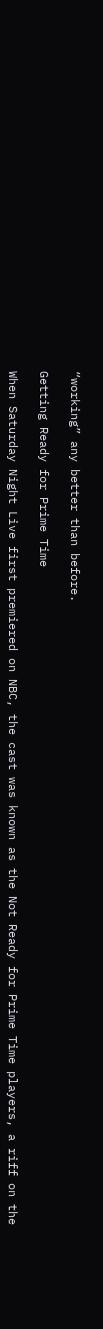“working” any better than before.

Getting Ready for Prime Time

When Saturday Night Live first premiered on NBC, the cast was known as the Not Ready for Prime Time players, a riff on the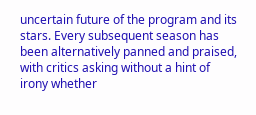uncertain future of the program and its stars. Every subsequent season has been alternatively panned and praised, with critics asking without a hint of irony whether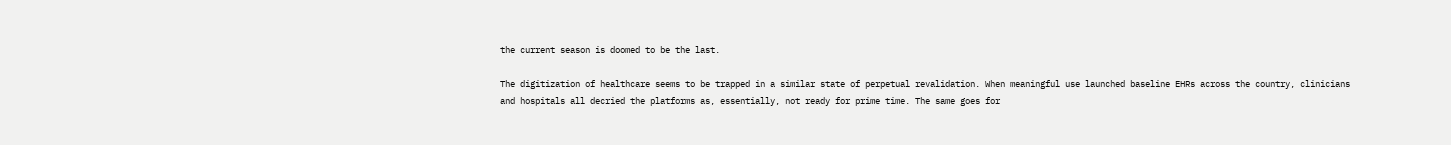the current season is doomed to be the last.

The digitization of healthcare seems to be trapped in a similar state of perpetual revalidation. When meaningful use launched baseline EHRs across the country, clinicians and hospitals all decried the platforms as, essentially, not ready for prime time. The same goes for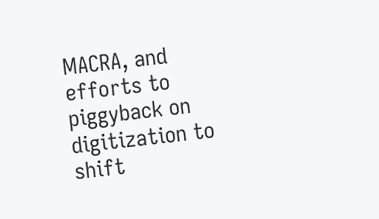MACRA, and efforts to piggyback on digitization to shift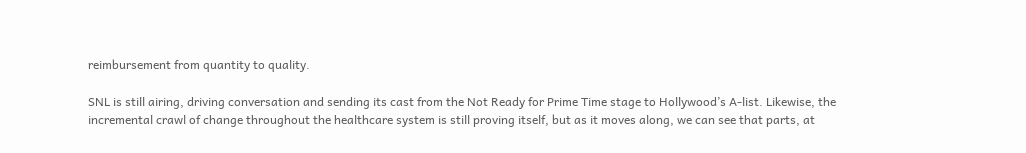reimbursement from quantity to quality.

SNL is still airing, driving conversation and sending its cast from the Not Ready for Prime Time stage to Hollywood’s A-list. Likewise, the incremental crawl of change throughout the healthcare system is still proving itself, but as it moves along, we can see that parts, at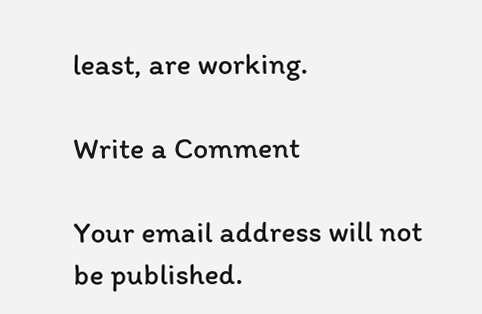least, are working.

Write a Comment

Your email address will not be published.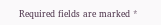Required fields are marked *